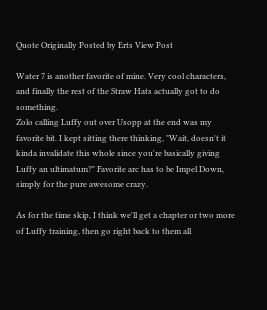Quote Originally Posted by Erts View Post

Water 7 is another favorite of mine. Very cool characters, and finally the rest of the Straw Hats actually got to do something.
Zolo calling Luffy out over Usopp at the end was my favorite bit. I kept sitting there thinking, "Wait, doesn't it kinda invalidate this whole since you're basically giving Luffy an ultimatum?" Favorite arc has to be Impel Down, simply for the pure awesome crazy.

As for the time skip, I think we'll get a chapter or two more of Luffy training, then go right back to them all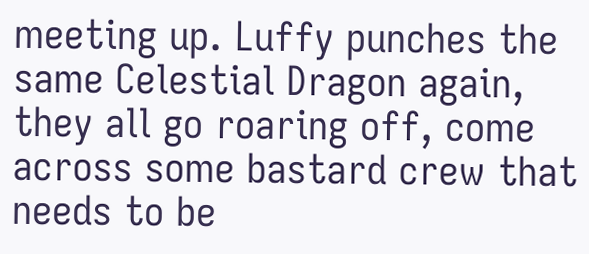meeting up. Luffy punches the same Celestial Dragon again, they all go roaring off, come across some bastard crew that needs to be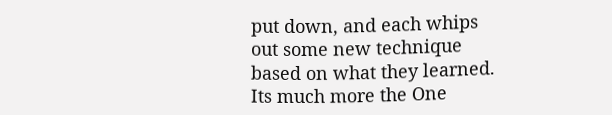put down, and each whips out some new technique based on what they learned. Its much more the One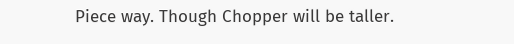Piece way. Though Chopper will be taller.